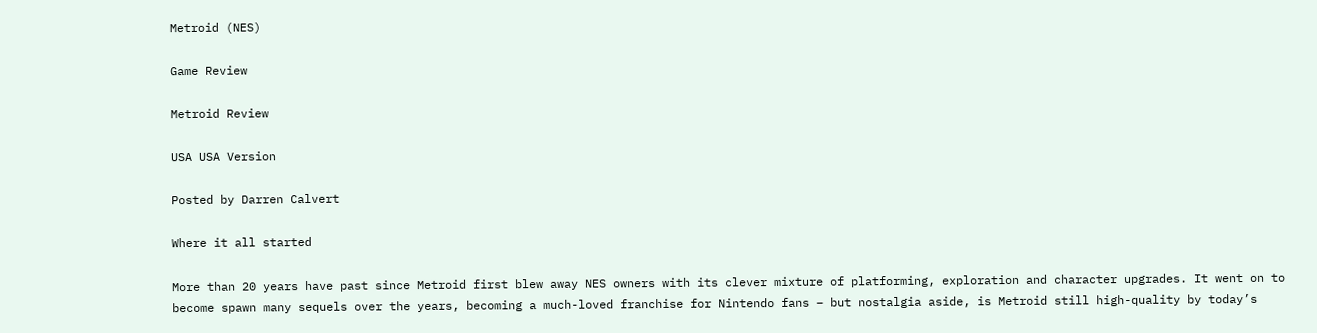Metroid (NES)

Game Review

Metroid Review

USA USA Version

Posted by Darren Calvert

Where it all started

More than 20 years have past since Metroid first blew away NES owners with its clever mixture of platforming, exploration and character upgrades. It went on to become spawn many sequels over the years, becoming a much-loved franchise for Nintendo fans – but nostalgia aside, is Metroid still high-quality by today’s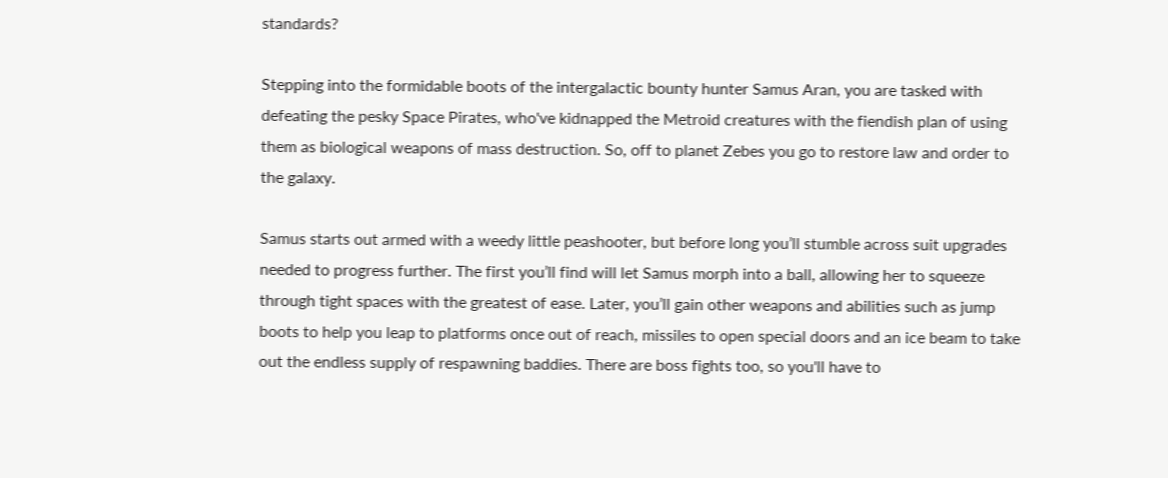standards?

Stepping into the formidable boots of the intergalactic bounty hunter Samus Aran, you are tasked with defeating the pesky Space Pirates, who've kidnapped the Metroid creatures with the fiendish plan of using them as biological weapons of mass destruction. So, off to planet Zebes you go to restore law and order to the galaxy.

Samus starts out armed with a weedy little peashooter, but before long you’ll stumble across suit upgrades needed to progress further. The first you’ll find will let Samus morph into a ball, allowing her to squeeze through tight spaces with the greatest of ease. Later, you’ll gain other weapons and abilities such as jump boots to help you leap to platforms once out of reach, missiles to open special doors and an ice beam to take out the endless supply of respawning baddies. There are boss fights too, so you'll have to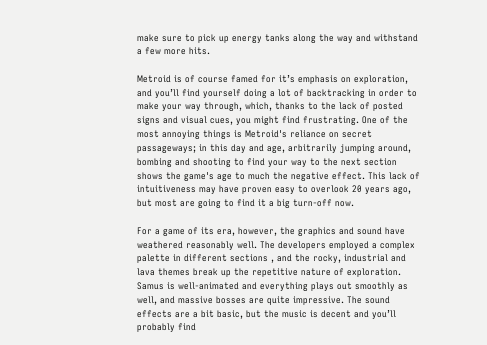make sure to pick up energy tanks along the way and withstand a few more hits.

Metroid is of course famed for it’s emphasis on exploration, and you’ll find yourself doing a lot of backtracking in order to make your way through, which, thanks to the lack of posted signs and visual cues, you might find frustrating. One of the most annoying things is Metroid's reliance on secret passageways; in this day and age, arbitrarily jumping around, bombing and shooting to find your way to the next section shows the game's age to much the negative effect. This lack of intuitiveness may have proven easy to overlook 20 years ago, but most are going to find it a big turn-off now.

For a game of its era, however, the graphics and sound have weathered reasonably well. The developers employed a complex palette in different sections , and the rocky, industrial and lava themes break up the repetitive nature of exploration. Samus is well-animated and everything plays out smoothly as well, and massive bosses are quite impressive. The sound effects are a bit basic, but the music is decent and you’ll probably find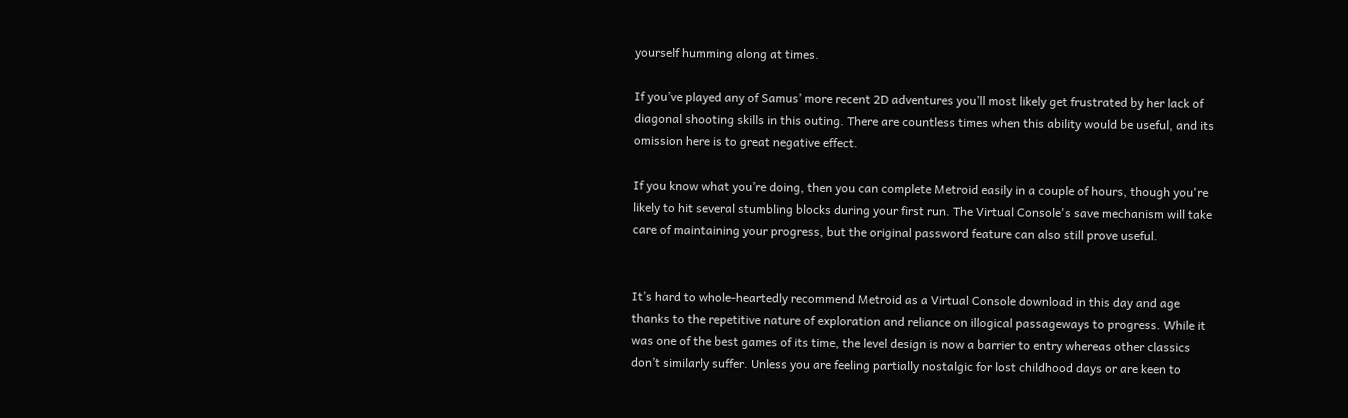yourself humming along at times.

If you’ve played any of Samus’ more recent 2D adventures you’ll most likely get frustrated by her lack of diagonal shooting skills in this outing. There are countless times when this ability would be useful, and its omission here is to great negative effect.

If you know what you’re doing, then you can complete Metroid easily in a couple of hours, though you're likely to hit several stumbling blocks during your first run. The Virtual Console's save mechanism will take care of maintaining your progress, but the original password feature can also still prove useful.


It’s hard to whole-heartedly recommend Metroid as a Virtual Console download in this day and age thanks to the repetitive nature of exploration and reliance on illogical passageways to progress. While it was one of the best games of its time, the level design is now a barrier to entry whereas other classics don’t similarly suffer. Unless you are feeling partially nostalgic for lost childhood days or are keen to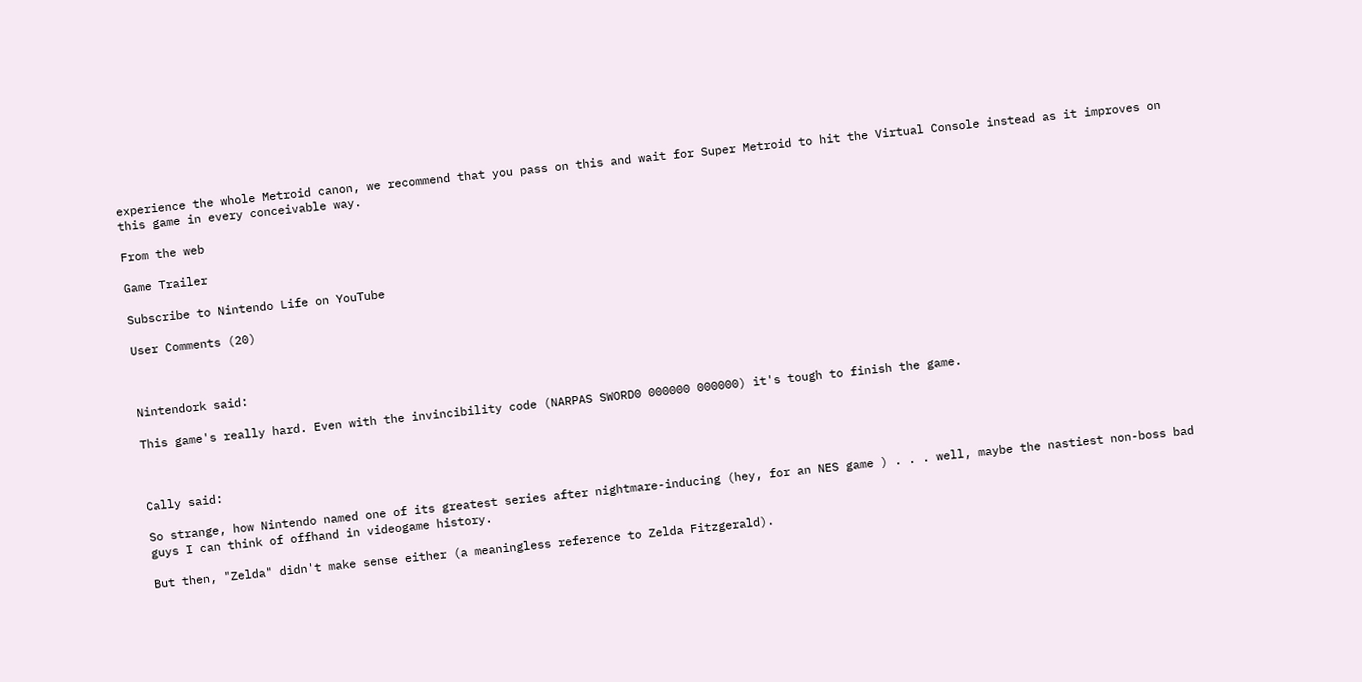experience the whole Metroid canon, we recommend that you pass on this and wait for Super Metroid to hit the Virtual Console instead as it improves on this game in every conceivable way.

From the web

Game Trailer

Subscribe to Nintendo Life on YouTube

User Comments (20)



Nintendork said:

This game's really hard. Even with the invincibility code (NARPAS SWORD0 000000 000000) it's tough to finish the game.



Cally said:

So strange, how Nintendo named one of its greatest series after nightmare-inducing (hey, for an NES game ) . . . well, maybe the nastiest non-boss bad guys I can think of offhand in videogame history.

But then, "Zelda" didn't make sense either (a meaningless reference to Zelda Fitzgerald).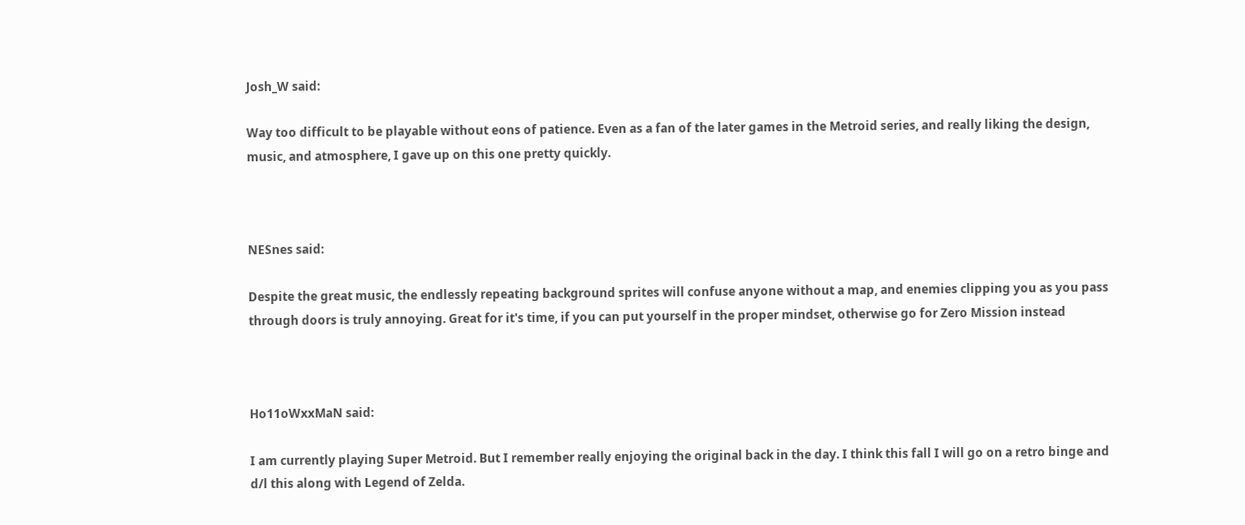Josh_W said:

Way too difficult to be playable without eons of patience. Even as a fan of the later games in the Metroid series, and really liking the design, music, and atmosphere, I gave up on this one pretty quickly.



NESnes said:

Despite the great music, the endlessly repeating background sprites will confuse anyone without a map, and enemies clipping you as you pass through doors is truly annoying. Great for it's time, if you can put yourself in the proper mindset, otherwise go for Zero Mission instead



Ho11oWxxMaN said:

I am currently playing Super Metroid. But I remember really enjoying the original back in the day. I think this fall I will go on a retro binge and d/l this along with Legend of Zelda.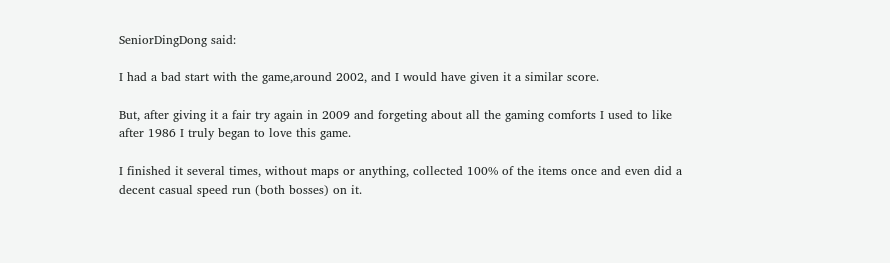SeniorDingDong said:

I had a bad start with the game,around 2002, and I would have given it a similar score.

But, after giving it a fair try again in 2009 and forgeting about all the gaming comforts I used to like after 1986 I truly began to love this game.

I finished it several times, without maps or anything, collected 100% of the items once and even did a decent casual speed run (both bosses) on it.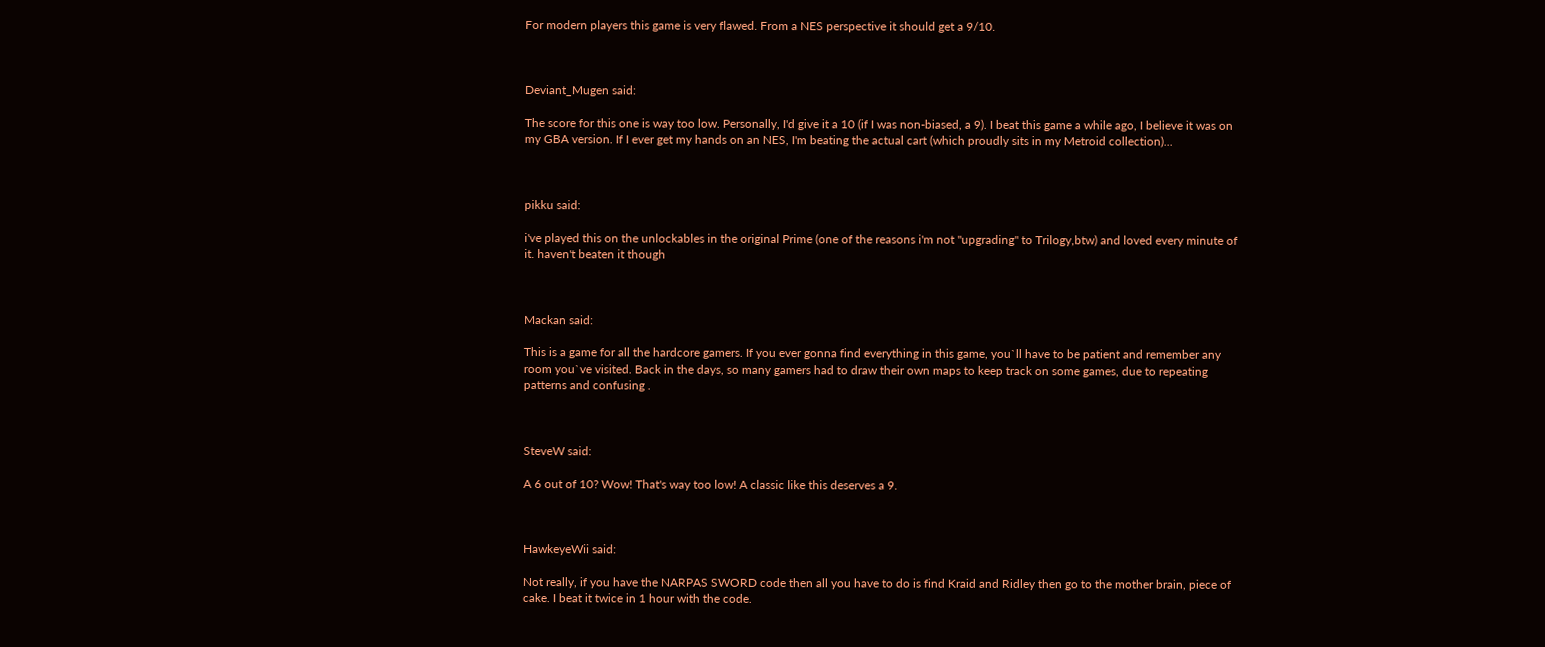For modern players this game is very flawed. From a NES perspective it should get a 9/10.



Deviant_Mugen said:

The score for this one is way too low. Personally, I'd give it a 10 (if I was non-biased, a 9). I beat this game a while ago, I believe it was on my GBA version. If I ever get my hands on an NES, I'm beating the actual cart (which proudly sits in my Metroid collection)...



pikku said:

i've played this on the unlockables in the original Prime (one of the reasons i'm not "upgrading" to Trilogy,btw) and loved every minute of it. haven't beaten it though



Mackan said:

This is a game for all the hardcore gamers. If you ever gonna find everything in this game, you`ll have to be patient and remember any room you`ve visited. Back in the days, so many gamers had to draw their own maps to keep track on some games, due to repeating patterns and confusing .



SteveW said:

A 6 out of 10? Wow! That's way too low! A classic like this deserves a 9.



HawkeyeWii said:

Not really, if you have the NARPAS SWORD code then all you have to do is find Kraid and Ridley then go to the mother brain, piece of cake. I beat it twice in 1 hour with the code.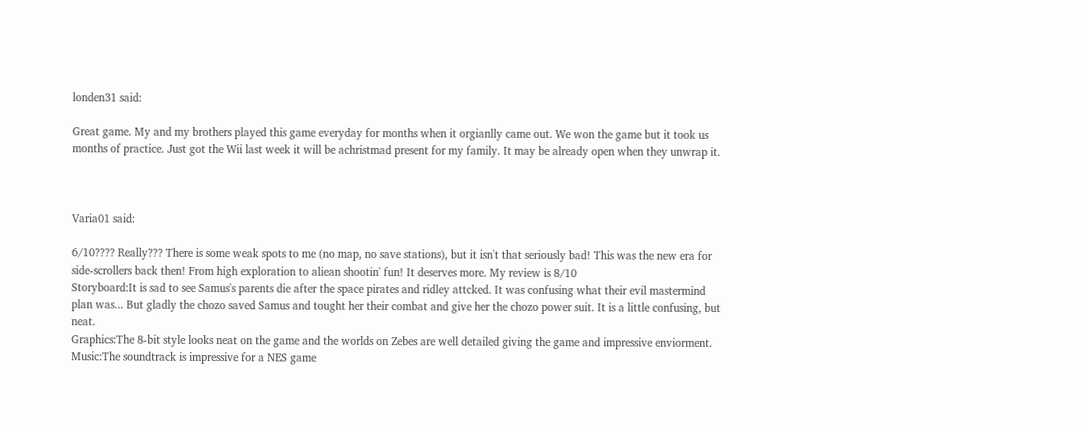londen31 said:

Great game. My and my brothers played this game everyday for months when it orgianlly came out. We won the game but it took us months of practice. Just got the Wii last week it will be achristmad present for my family. It may be already open when they unwrap it.



Varia01 said:

6/10???? Really??? There is some weak spots to me (no map, no save stations), but it isn't that seriously bad! This was the new era for side-scrollers back then! From high exploration to aliean shootin' fun! It deserves more. My review is 8/10
Storyboard:It is sad to see Samus's parents die after the space pirates and ridley attcked. It was confusing what their evil mastermind plan was... But gladly the chozo saved Samus and tought her their combat and give her the chozo power suit. It is a little confusing, but neat.
Graphics:The 8-bit style looks neat on the game and the worlds on Zebes are well detailed giving the game and impressive enviorment.
Music:The soundtrack is impressive for a NES game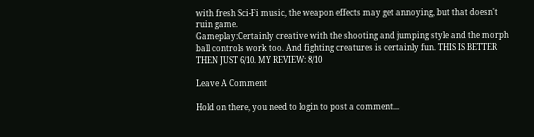with fresh Sci-Fi music, the weapon effects may get annoying, but that doesn't ruin game.
Gameplay:Certainly creative with the shooting and jumping style and the morph ball controls work too. And fighting creatures is certainly fun. THIS IS BETTER THEN JUST 6/10. MY REVIEW: 8/10

Leave A Comment

Hold on there, you need to login to post a comment...